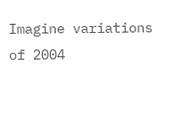Imagine variations of 2004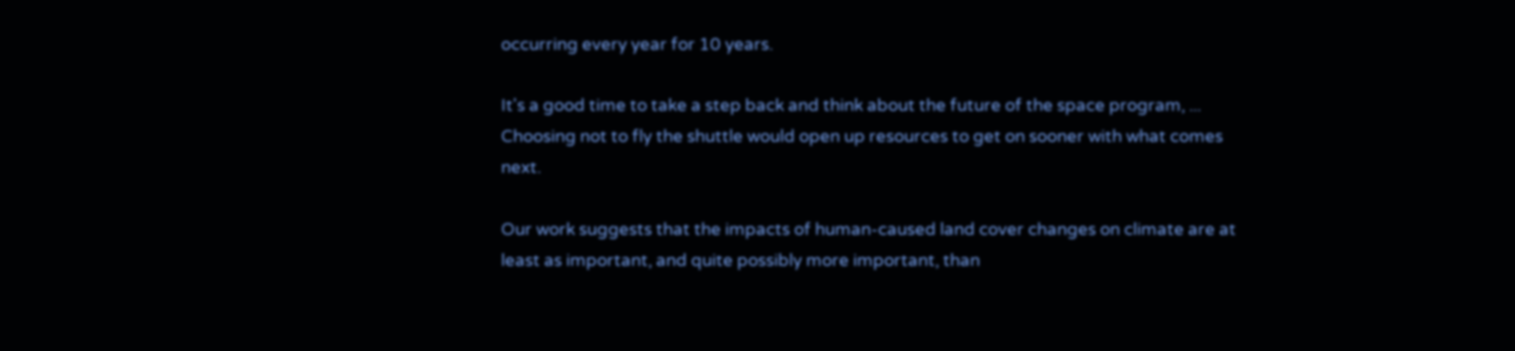occurring every year for 10 years.

It's a good time to take a step back and think about the future of the space program, ... Choosing not to fly the shuttle would open up resources to get on sooner with what comes next.

Our work suggests that the impacts of human-caused land cover changes on climate are at least as important, and quite possibly more important, than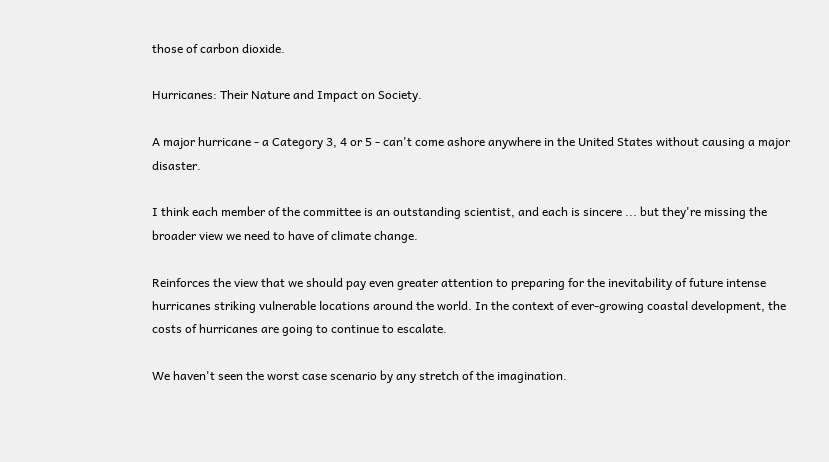those of carbon dioxide.

Hurricanes: Their Nature and Impact on Society.

A major hurricane - a Category 3, 4 or 5 - can't come ashore anywhere in the United States without causing a major disaster.

I think each member of the committee is an outstanding scientist, and each is sincere ... but they're missing the broader view we need to have of climate change.

Reinforces the view that we should pay even greater attention to preparing for the inevitability of future intense hurricanes striking vulnerable locations around the world. In the context of ever-growing coastal development, the costs of hurricanes are going to continue to escalate.

We haven't seen the worst case scenario by any stretch of the imagination.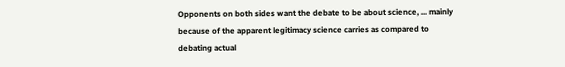Opponents on both sides want the debate to be about science, ... mainly because of the apparent legitimacy science carries as compared to debating actual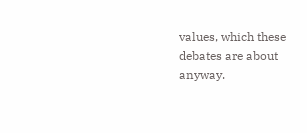values, which these debates are about anyway.